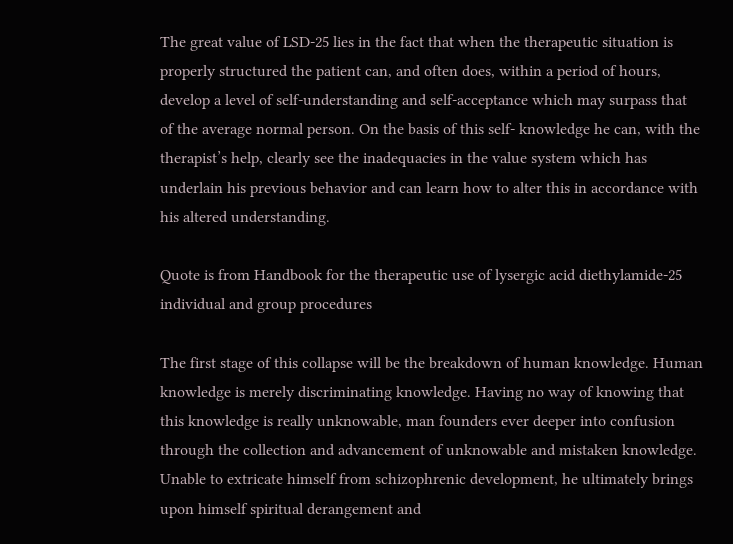The great value of LSD-25 lies in the fact that when the therapeutic situation is properly structured the patient can, and often does, within a period of hours, develop a level of self-understanding and self-acceptance which may surpass that of the average normal person. On the basis of this self- knowledge he can, with the therapist’s help, clearly see the inadequacies in the value system which has underlain his previous behavior and can learn how to alter this in accordance with his altered understanding.

Quote is from Handbook for the therapeutic use of lysergic acid diethylamide-25 individual and group procedures

The first stage of this collapse will be the breakdown of human knowledge. Human knowledge is merely discriminating knowledge. Having no way of knowing that this knowledge is really unknowable, man founders ever deeper into confusion through the collection and advancement of unknowable and mistaken knowledge. Unable to extricate himself from schizophrenic development, he ultimately brings upon himself spiritual derangement and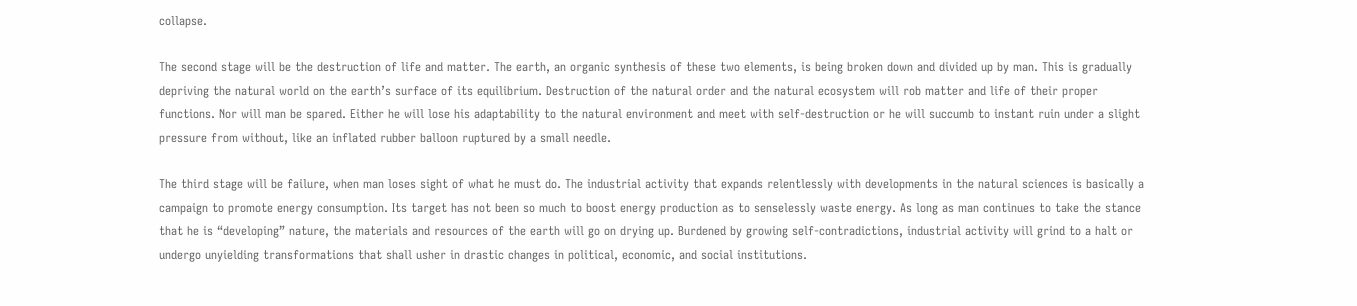collapse.

The second stage will be the destruction of life and matter. The earth, an organic synthesis of these two elements, is being broken down and divided up by man. This is gradually depriving the natural world on the earth’s surface of its equilibrium. Destruction of the natural order and the natural ecosystem will rob matter and life of their proper functions. Nor will man be spared. Either he will lose his adaptability to the natural environment and meet with self-destruction or he will succumb to instant ruin under a slight pressure from without, like an inflated rubber balloon ruptured by a small needle.

The third stage will be failure, when man loses sight of what he must do. The industrial activity that expands relentlessly with developments in the natural sciences is basically a campaign to promote energy consumption. Its target has not been so much to boost energy production as to senselessly waste energy. As long as man continues to take the stance that he is “developing” nature, the materials and resources of the earth will go on drying up. Burdened by growing self-contradictions, industrial activity will grind to a halt or undergo unyielding transformations that shall usher in drastic changes in political, economic, and social institutions.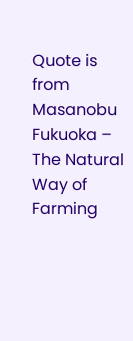Quote is from Masanobu Fukuoka – The Natural Way of Farming